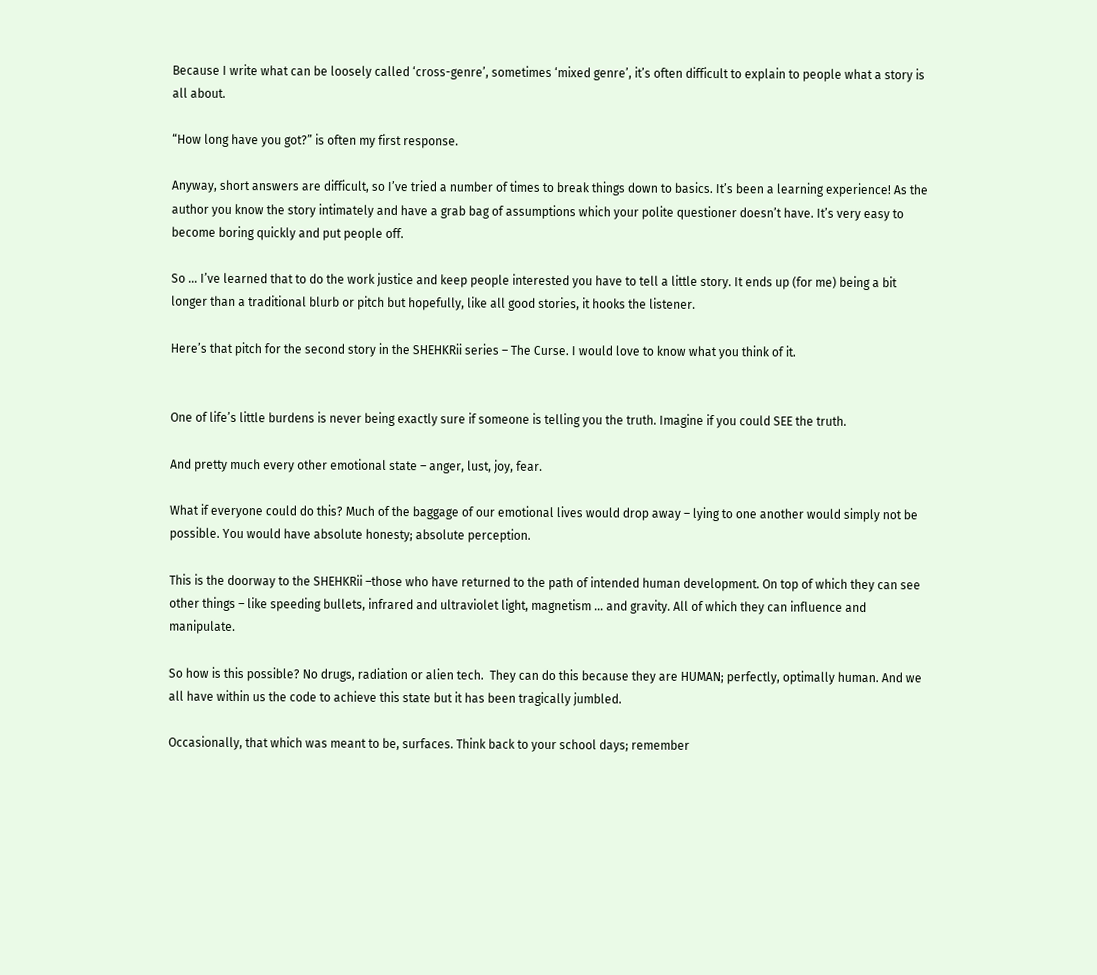Because I write what can be loosely called ‘cross-genre’, sometimes ‘mixed genre’, it’s often difficult to explain to people what a story is all about.

“How long have you got?” is often my first response.

Anyway, short answers are difficult, so I’ve tried a number of times to break things down to basics. It’s been a learning experience! As the author you know the story intimately and have a grab bag of assumptions which your polite questioner doesn’t have. It’s very easy to become boring quickly and put people off.

So … I’ve learned that to do the work justice and keep people interested you have to tell a little story. It ends up (for me) being a bit longer than a traditional blurb or pitch but hopefully, like all good stories, it hooks the listener.

Here’s that pitch for the second story in the SHEHKRii series – The Curse. I would love to know what you think of it.


One of life’s little burdens is never being exactly sure if someone is telling you the truth. Imagine if you could SEE the truth.

And pretty much every other emotional state – anger, lust, joy, fear.

What if everyone could do this? Much of the baggage of our emotional lives would drop away – lying to one another would simply not be possible. You would have absolute honesty; absolute perception.

This is the doorway to the SHEHKRii –those who have returned to the path of intended human development. On top of which they can see other things – like speeding bullets, infrared and ultraviolet light, magnetism … and gravity. All of which they can influence and manipulate.

So how is this possible? No drugs, radiation or alien tech.  They can do this because they are HUMAN; perfectly, optimally human. And we all have within us the code to achieve this state but it has been tragically jumbled.

Occasionally, that which was meant to be, surfaces. Think back to your school days; remember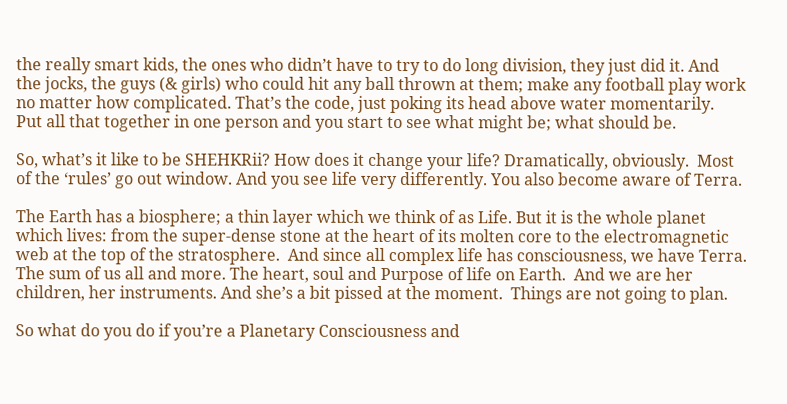the really smart kids, the ones who didn’t have to try to do long division, they just did it. And the jocks, the guys (& girls) who could hit any ball thrown at them; make any football play work no matter how complicated. That’s the code, just poking its head above water momentarily.  Put all that together in one person and you start to see what might be; what should be.

So, what’s it like to be SHEHKRii? How does it change your life? Dramatically, obviously.  Most of the ‘rules’ go out window. And you see life very differently. You also become aware of Terra.

The Earth has a biosphere; a thin layer which we think of as Life. But it is the whole planet which lives: from the super-dense stone at the heart of its molten core to the electromagnetic web at the top of the stratosphere.  And since all complex life has consciousness, we have Terra.  The sum of us all and more. The heart, soul and Purpose of life on Earth.  And we are her children, her instruments. And she’s a bit pissed at the moment.  Things are not going to plan.

So what do you do if you’re a Planetary Consciousness and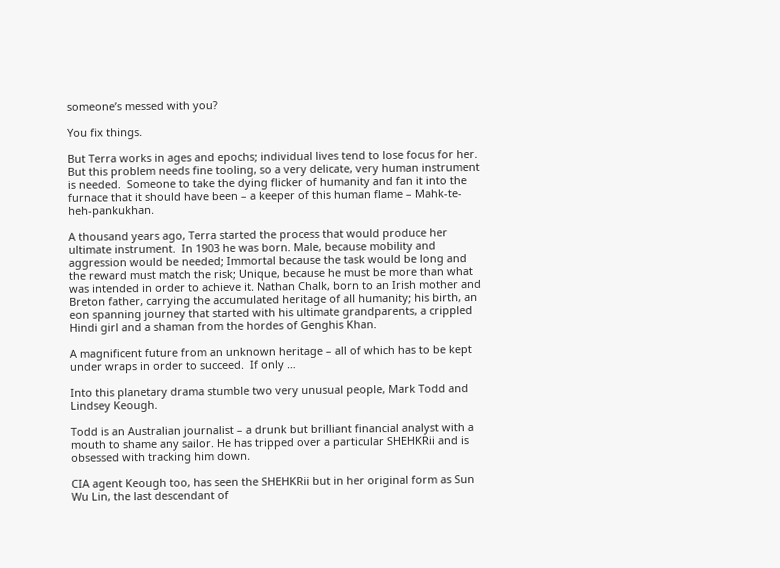someone’s messed with you?

You fix things.

But Terra works in ages and epochs; individual lives tend to lose focus for her. But this problem needs fine tooling, so a very delicate, very human instrument is needed.  Someone to take the dying flicker of humanity and fan it into the furnace that it should have been – a keeper of this human flame – Mahk-te-heh-pankukhan.

A thousand years ago, Terra started the process that would produce her ultimate instrument.  In 1903 he was born. Male, because mobility and aggression would be needed; Immortal because the task would be long and the reward must match the risk; Unique, because he must be more than what was intended in order to achieve it. Nathan Chalk, born to an Irish mother and Breton father, carrying the accumulated heritage of all humanity; his birth, an eon spanning journey that started with his ultimate grandparents, a crippled Hindi girl and a shaman from the hordes of Genghis Khan.

A magnificent future from an unknown heritage – all of which has to be kept under wraps in order to succeed.  If only …

Into this planetary drama stumble two very unusual people, Mark Todd and Lindsey Keough.

Todd is an Australian journalist – a drunk but brilliant financial analyst with a mouth to shame any sailor. He has tripped over a particular SHEHKRii and is obsessed with tracking him down.

CIA agent Keough too, has seen the SHEHKRii but in her original form as Sun Wu Lin, the last descendant of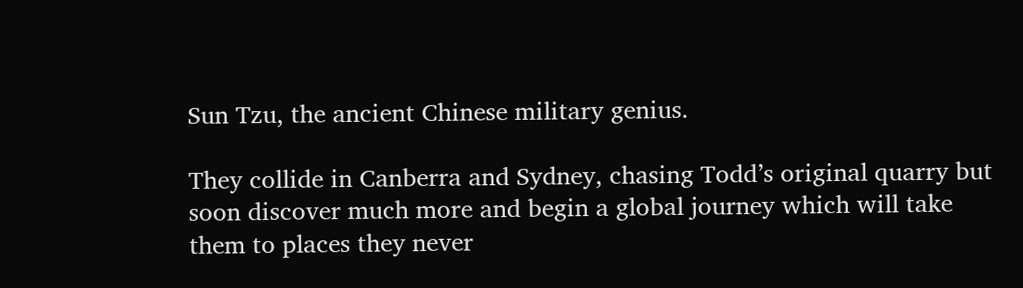Sun Tzu, the ancient Chinese military genius.

They collide in Canberra and Sydney, chasing Todd’s original quarry but soon discover much more and begin a global journey which will take them to places they never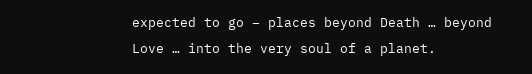expected to go – places beyond Death … beyond Love … into the very soul of a planet.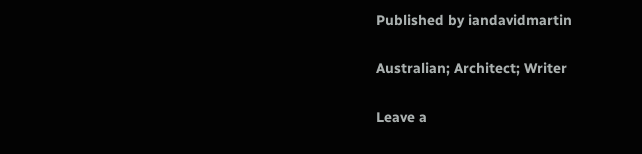Published by iandavidmartin

Australian; Architect; Writer

Leave a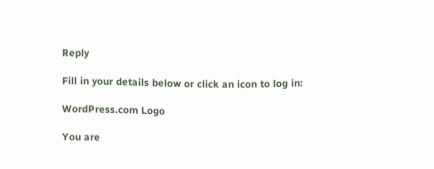Reply

Fill in your details below or click an icon to log in:

WordPress.com Logo

You are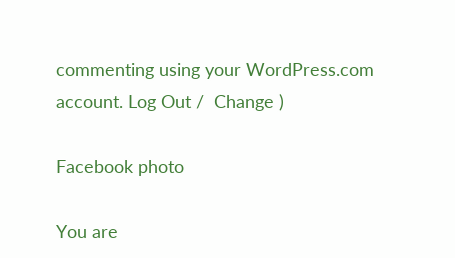commenting using your WordPress.com account. Log Out /  Change )

Facebook photo

You are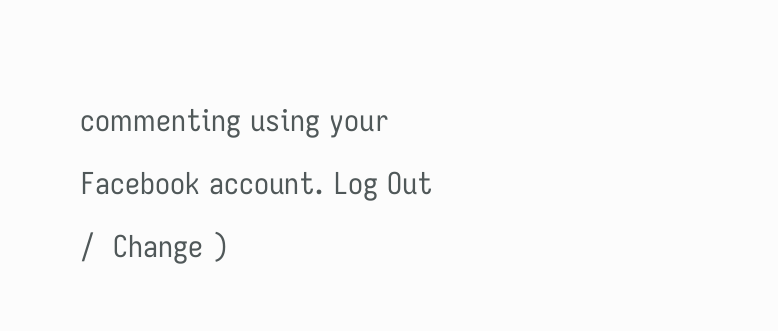commenting using your Facebook account. Log Out /  Change )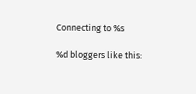Connecting to %s

%d bloggers like this: